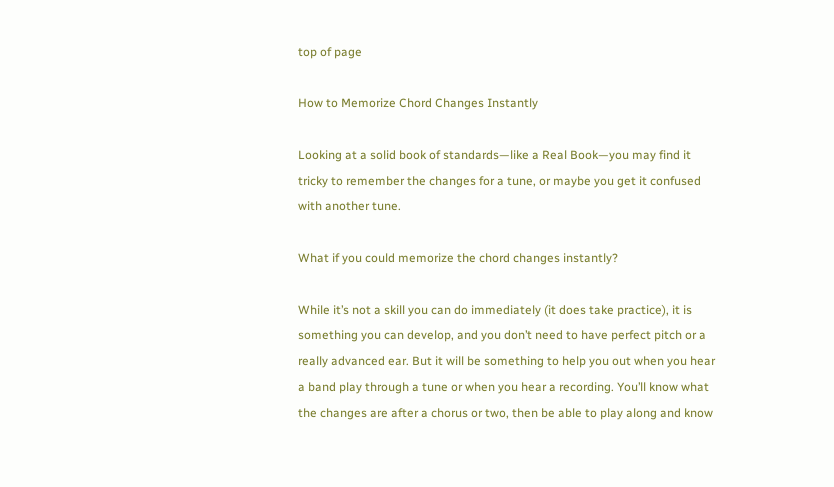top of page

How to Memorize Chord Changes Instantly

Looking at a solid book of standards—like a Real Book—you may find it tricky to remember the changes for a tune, or maybe you get it confused with another tune.

What if you could memorize the chord changes instantly?

While it’s not a skill you can do immediately (it does take practice), it is something you can develop, and you don’t need to have perfect pitch or a really advanced ear. But it will be something to help you out when you hear a band play through a tune or when you hear a recording. You’ll know what the changes are after a chorus or two, then be able to play along and know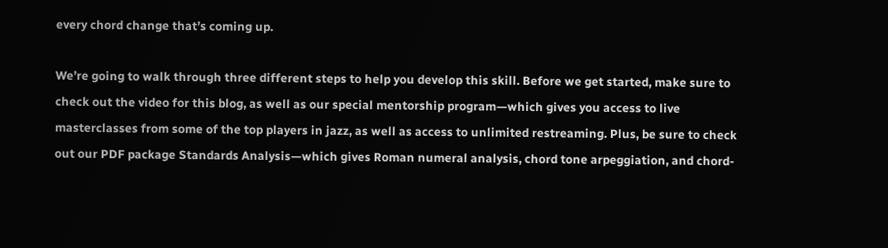every chord change that’s coming up.

We’re going to walk through three different steps to help you develop this skill. Before we get started, make sure to check out the video for this blog, as well as our special mentorship program—which gives you access to live masterclasses from some of the top players in jazz, as well as access to unlimited restreaming. Plus, be sure to check out our PDF package Standards Analysis—which gives Roman numeral analysis, chord tone arpeggiation, and chord-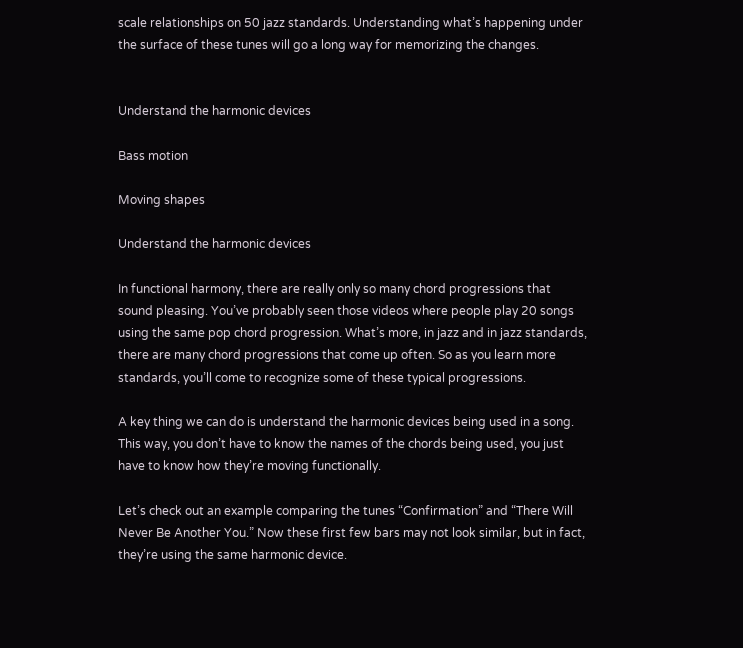scale relationships on 50 jazz standards. Understanding what’s happening under the surface of these tunes will go a long way for memorizing the changes.


Understand the harmonic devices

Bass motion

Moving shapes

Understand the harmonic devices

In functional harmony, there are really only so many chord progressions that sound pleasing. You’ve probably seen those videos where people play 20 songs using the same pop chord progression. What’s more, in jazz and in jazz standards, there are many chord progressions that come up often. So as you learn more standards, you’ll come to recognize some of these typical progressions.

A key thing we can do is understand the harmonic devices being used in a song. This way, you don’t have to know the names of the chords being used, you just have to know how they’re moving functionally.

Let’s check out an example comparing the tunes “Confirmation” and “There Will Never Be Another You.” Now these first few bars may not look similar, but in fact, they’re using the same harmonic device.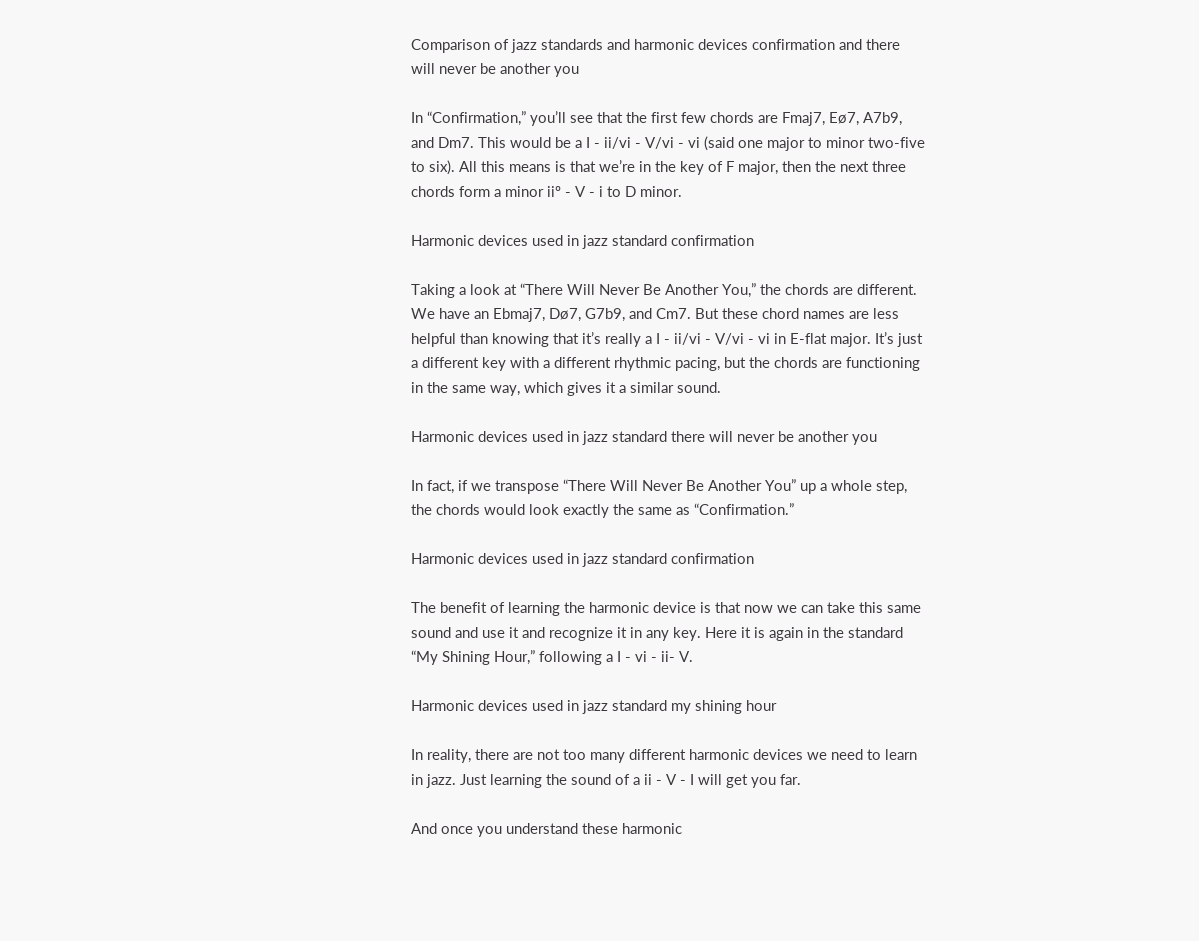Comparison of jazz standards and harmonic devices confirmation and there will never be another you

In “Confirmation,” you’ll see that the first few chords are Fmaj7, Eø7, A7b9, and Dm7. This would be a I - ii/vi - V/vi - vi (said one major to minor two-five to six). All this means is that we’re in the key of F major, then the next three chords form a minor iiº - V - i to D minor.

Harmonic devices used in jazz standard confirmation

Taking a look at “There Will Never Be Another You,” the chords are different. We have an Ebmaj7, Dø7, G7b9, and Cm7. But these chord names are less helpful than knowing that it’s really a I - ii/vi - V/vi - vi in E-flat major. It’s just a different key with a different rhythmic pacing, but the chords are functioning in the same way, which gives it a similar sound.

Harmonic devices used in jazz standard there will never be another you

In fact, if we transpose “There Will Never Be Another You” up a whole step, the chords would look exactly the same as “Confirmation.”

Harmonic devices used in jazz standard confirmation

The benefit of learning the harmonic device is that now we can take this same sound and use it and recognize it in any key. Here it is again in the standard “My Shining Hour,” following a I - vi - ii- V.

Harmonic devices used in jazz standard my shining hour

In reality, there are not too many different harmonic devices we need to learn in jazz. Just learning the sound of a ii - V - I will get you far.

And once you understand these harmonic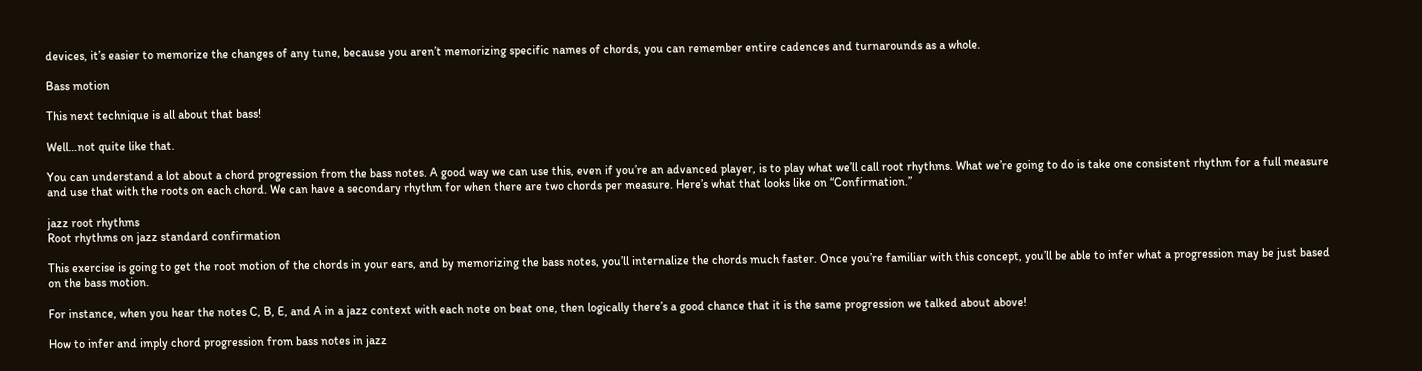devices, it’s easier to memorize the changes of any tune, because you aren’t memorizing specific names of chords, you can remember entire cadences and turnarounds as a whole.

Bass motion

This next technique is all about that bass!

Well…not quite like that.

You can understand a lot about a chord progression from the bass notes. A good way we can use this, even if you’re an advanced player, is to play what we’ll call root rhythms. What we’re going to do is take one consistent rhythm for a full measure and use that with the roots on each chord. We can have a secondary rhythm for when there are two chords per measure. Here’s what that looks like on “Confirmation.”

jazz root rhythms
Root rhythms on jazz standard confirmation

This exercise is going to get the root motion of the chords in your ears, and by memorizing the bass notes, you’ll internalize the chords much faster. Once you’re familiar with this concept, you’ll be able to infer what a progression may be just based on the bass motion.

For instance, when you hear the notes C, B, E, and A in a jazz context with each note on beat one, then logically there’s a good chance that it is the same progression we talked about above!

How to infer and imply chord progression from bass notes in jazz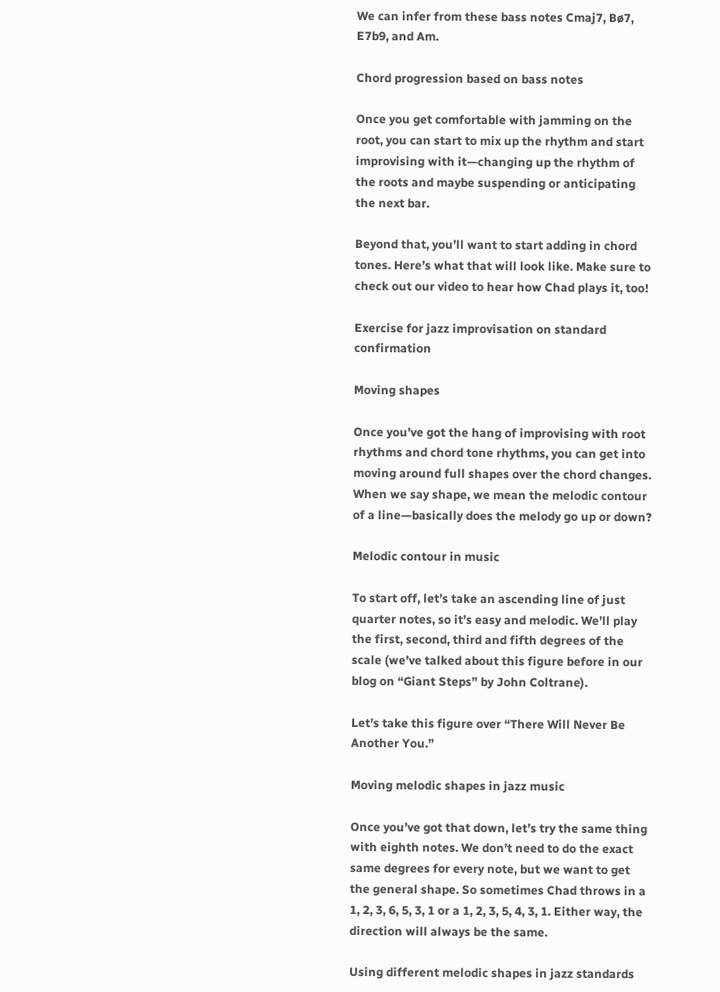We can infer from these bass notes Cmaj7, Bø7, E7b9, and Am.

Chord progression based on bass notes

Once you get comfortable with jamming on the root, you can start to mix up the rhythm and start improvising with it—changing up the rhythm of the roots and maybe suspending or anticipating the next bar.

Beyond that, you’ll want to start adding in chord tones. Here’s what that will look like. Make sure to check out our video to hear how Chad plays it, too!

Exercise for jazz improvisation on standard confirmation

Moving shapes

Once you’ve got the hang of improvising with root rhythms and chord tone rhythms, you can get into moving around full shapes over the chord changes. When we say shape, we mean the melodic contour of a line—basically does the melody go up or down?

Melodic contour in music

To start off, let’s take an ascending line of just quarter notes, so it’s easy and melodic. We’ll play the first, second, third and fifth degrees of the scale (we’ve talked about this figure before in our blog on “Giant Steps” by John Coltrane).

Let’s take this figure over “There Will Never Be Another You.”

Moving melodic shapes in jazz music

Once you’ve got that down, let’s try the same thing with eighth notes. We don’t need to do the exact same degrees for every note, but we want to get the general shape. So sometimes Chad throws in a 1, 2, 3, 6, 5, 3, 1 or a 1, 2, 3, 5, 4, 3, 1. Either way, the direction will always be the same.

Using different melodic shapes in jazz standards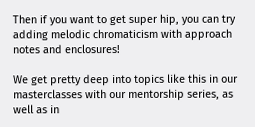Then if you want to get super hip, you can try adding melodic chromaticism with approach notes and enclosures!

We get pretty deep into topics like this in our masterclasses with our mentorship series, as well as in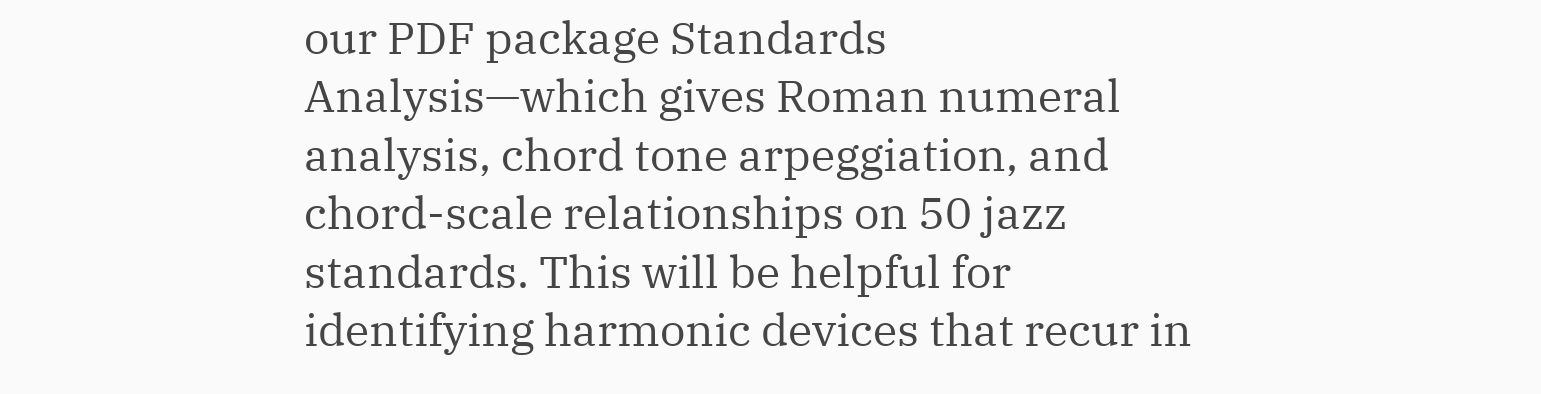our PDF package Standards Analysis—which gives Roman numeral analysis, chord tone arpeggiation, and chord-scale relationships on 50 jazz standards. This will be helpful for identifying harmonic devices that recur in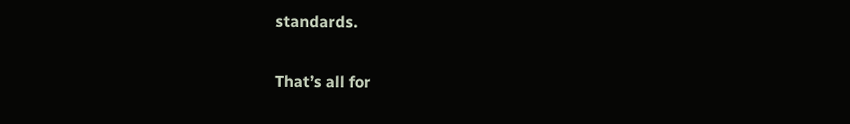standards.

That’s all for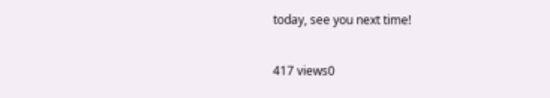today, see you next time!

417 views0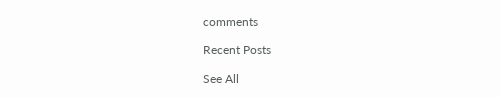comments

Recent Posts

See All